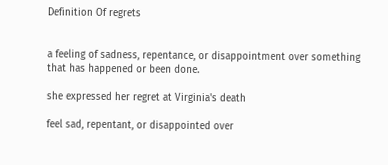Definition Of regrets


a feeling of sadness, repentance, or disappointment over something that has happened or been done.

she expressed her regret at Virginia's death

feel sad, repentant, or disappointed over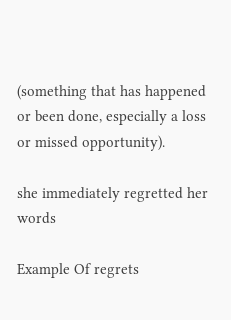(something that has happened or been done, especially a loss or missed opportunity).

she immediately regretted her words

Example Of regrets